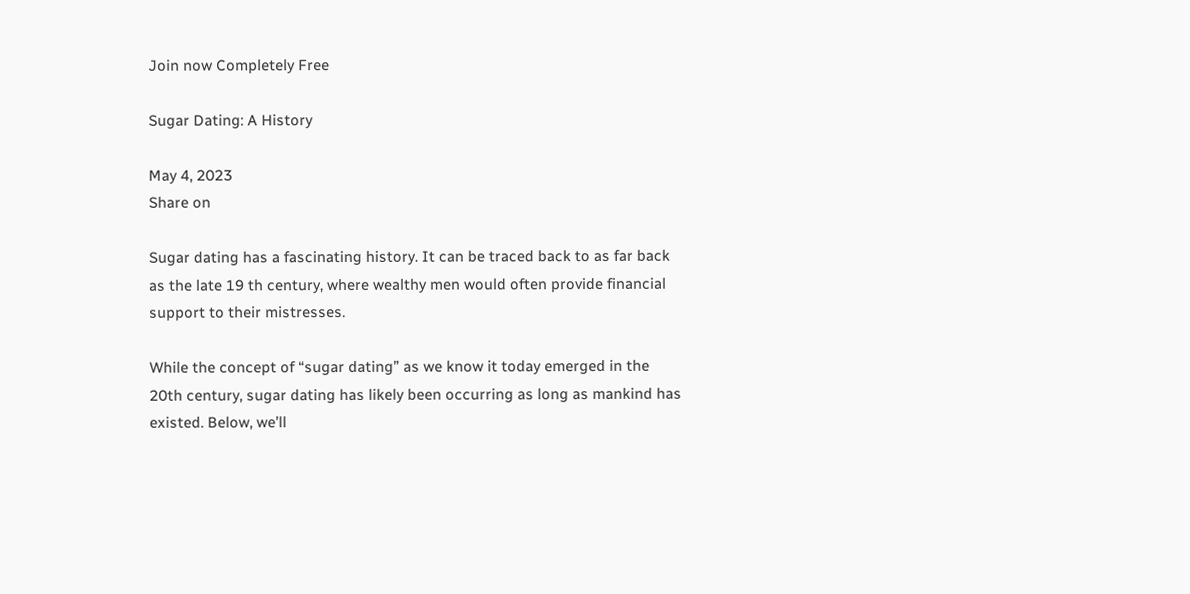Join now Completely Free

Sugar Dating: A History

May 4, 2023
Share on

Sugar dating has a fascinating history. It can be traced back to as far back as the late 19 th century, where wealthy men would often provide financial support to their mistresses.

While the concept of “sugar dating” as we know it today emerged in the 20th century, sugar dating has likely been occurring as long as mankind has existed. Below, we’ll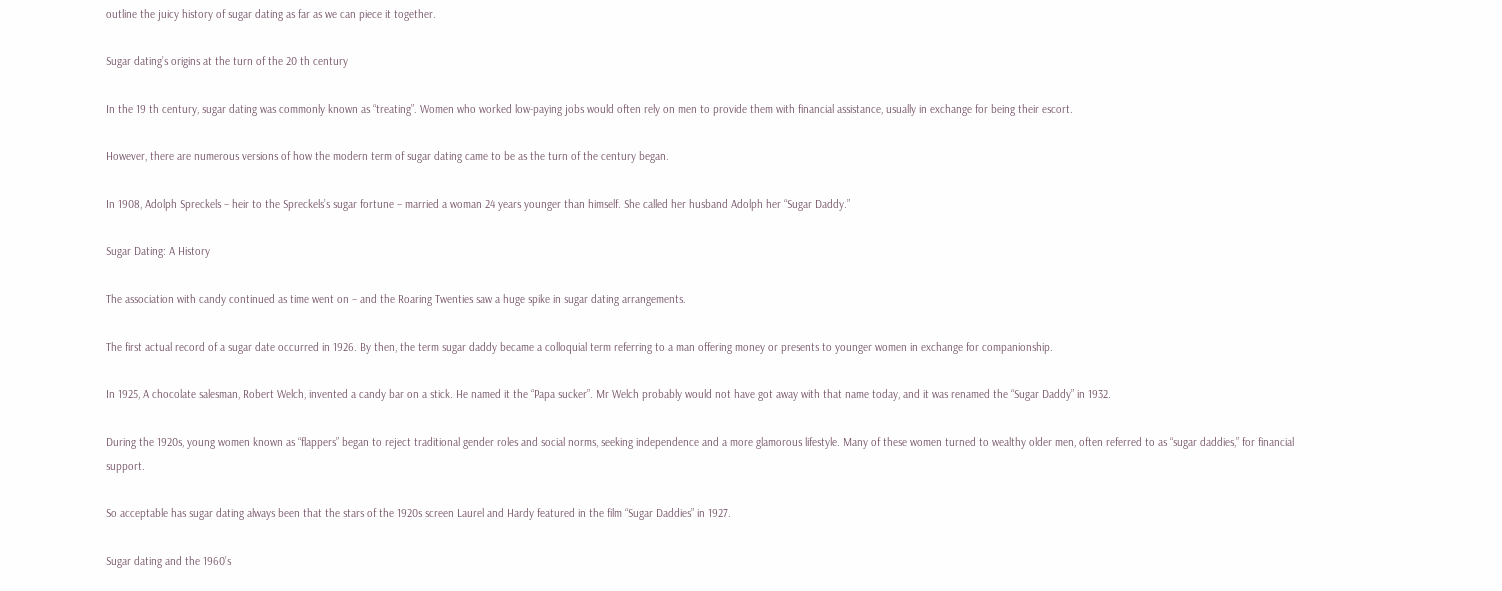outline the juicy history of sugar dating as far as we can piece it together.

Sugar dating’s origins at the turn of the 20 th century

In the 19 th century, sugar dating was commonly known as “treating”. Women who worked low-paying jobs would often rely on men to provide them with financial assistance, usually in exchange for being their escort.

However, there are numerous versions of how the modern term of sugar dating came to be as the turn of the century began.

In 1908, Adolph Spreckels – heir to the Spreckels’s sugar fortune – married a woman 24 years younger than himself. She called her husband Adolph her “Sugar Daddy.”

Sugar Dating: A History

The association with candy continued as time went on – and the Roaring Twenties saw a huge spike in sugar dating arrangements.

The first actual record of a sugar date occurred in 1926. By then, the term sugar daddy became a colloquial term referring to a man offering money or presents to younger women in exchange for companionship.

In 1925, A chocolate salesman, Robert Welch, invented a candy bar on a stick. He named it the “Papa sucker”. Mr Welch probably would not have got away with that name today, and it was renamed the “Sugar Daddy” in 1932.

During the 1920s, young women known as “flappers” began to reject traditional gender roles and social norms, seeking independence and a more glamorous lifestyle. Many of these women turned to wealthy older men, often referred to as “sugar daddies,” for financial support.

So acceptable has sugar dating always been that the stars of the 1920s screen Laurel and Hardy featured in the film “Sugar Daddies” in 1927.

Sugar dating and the 1960’s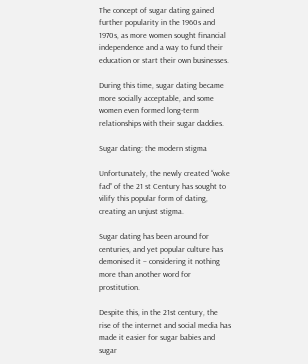The concept of sugar dating gained further popularity in the 1960s and 1970s, as more women sought financial independence and a way to fund their education or start their own businesses.

During this time, sugar dating became more socially acceptable, and some women even formed long-term relationships with their sugar daddies.

Sugar dating: the modern stigma

Unfortunately, the newly created “woke fad” of the 21 st Century has sought to vilify this popular form of dating, creating an unjust stigma.

Sugar dating has been around for centuries, and yet popular culture has demonised it – considering it nothing more than another word for prostitution.

Despite this, in the 21st century, the rise of the internet and social media has made it easier for sugar babies and sugar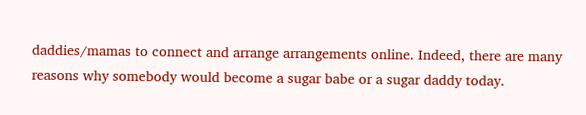daddies/mamas to connect and arrange arrangements online. Indeed, there are many reasons why somebody would become a sugar babe or a sugar daddy today.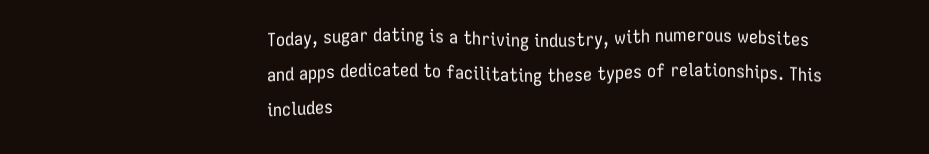Today, sugar dating is a thriving industry, with numerous websites and apps dedicated to facilitating these types of relationships. This includes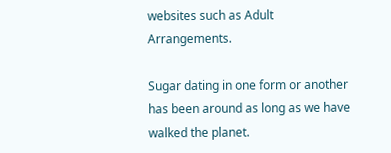websites such as Adult Arrangements.

Sugar dating in one form or another has been around as long as we have walked the planet.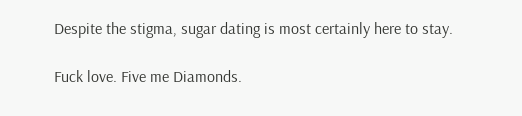Despite the stigma, sugar dating is most certainly here to stay.

Fuck love. Five me Diamonds.